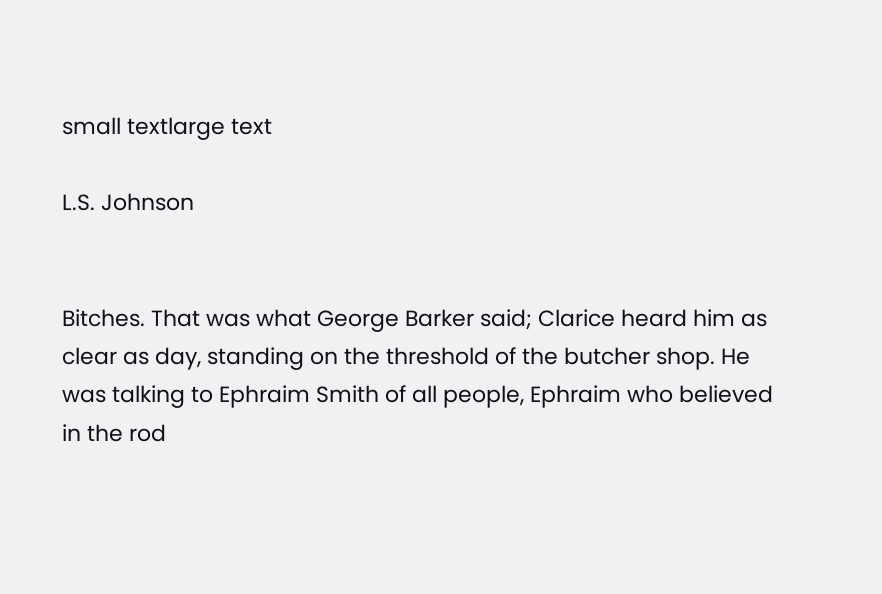small textlarge text

L.S. Johnson


Bitches. That was what George Barker said; Clarice heard him as clear as day, standing on the threshold of the butcher shop. He was talking to Ephraim Smith of all people, Ephraim who believed in the rod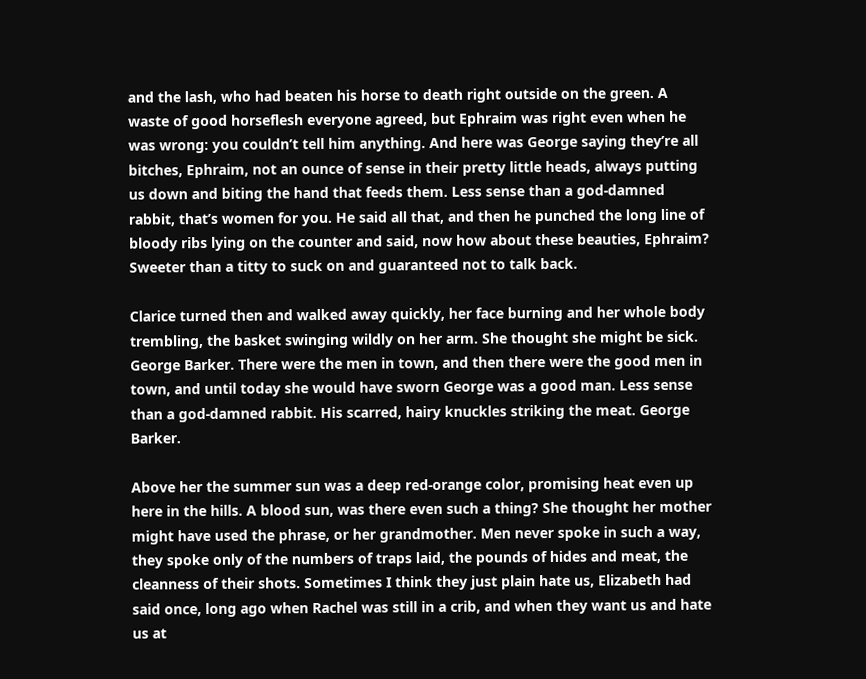and the lash, who had beaten his horse to death right outside on the green. A waste of good horseflesh everyone agreed, but Ephraim was right even when he was wrong: you couldn’t tell him anything. And here was George saying they’re all bitches, Ephraim, not an ounce of sense in their pretty little heads, always putting us down and biting the hand that feeds them. Less sense than a god-damned rabbit, that’s women for you. He said all that, and then he punched the long line of bloody ribs lying on the counter and said, now how about these beauties, Ephraim? Sweeter than a titty to suck on and guaranteed not to talk back.

Clarice turned then and walked away quickly, her face burning and her whole body trembling, the basket swinging wildly on her arm. She thought she might be sick. George Barker. There were the men in town, and then there were the good men in town, and until today she would have sworn George was a good man. Less sense than a god-damned rabbit. His scarred, hairy knuckles striking the meat. George Barker.

Above her the summer sun was a deep red-orange color, promising heat even up here in the hills. A blood sun, was there even such a thing? She thought her mother might have used the phrase, or her grandmother. Men never spoke in such a way, they spoke only of the numbers of traps laid, the pounds of hides and meat, the cleanness of their shots. Sometimes I think they just plain hate us, Elizabeth had said once, long ago when Rachel was still in a crib, and when they want us and hate us at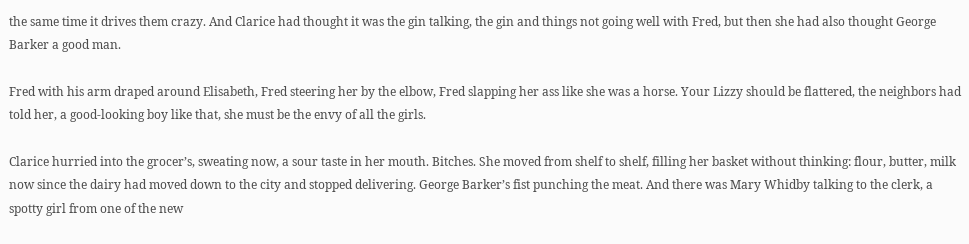the same time it drives them crazy. And Clarice had thought it was the gin talking, the gin and things not going well with Fred, but then she had also thought George Barker a good man.

Fred with his arm draped around Elisabeth, Fred steering her by the elbow, Fred slapping her ass like she was a horse. Your Lizzy should be flattered, the neighbors had told her, a good-looking boy like that, she must be the envy of all the girls.

Clarice hurried into the grocer’s, sweating now, a sour taste in her mouth. Bitches. She moved from shelf to shelf, filling her basket without thinking: flour, butter, milk now since the dairy had moved down to the city and stopped delivering. George Barker’s fist punching the meat. And there was Mary Whidby talking to the clerk, a spotty girl from one of the new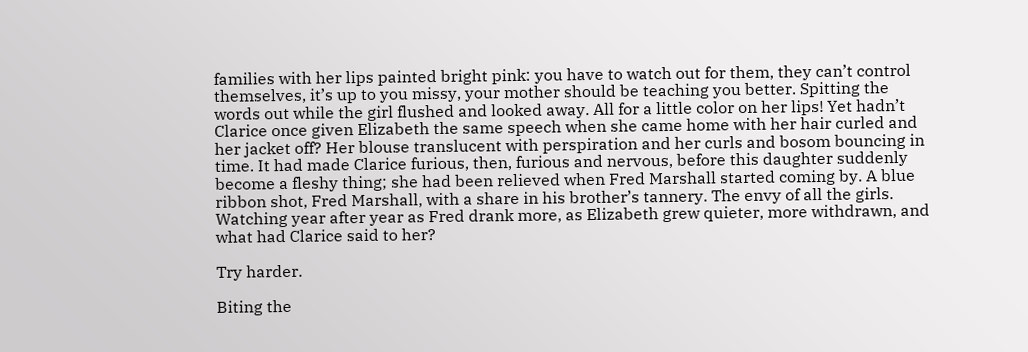families with her lips painted bright pink: you have to watch out for them, they can’t control themselves, it’s up to you missy, your mother should be teaching you better. Spitting the words out while the girl flushed and looked away. All for a little color on her lips! Yet hadn’t Clarice once given Elizabeth the same speech when she came home with her hair curled and her jacket off? Her blouse translucent with perspiration and her curls and bosom bouncing in time. It had made Clarice furious, then, furious and nervous, before this daughter suddenly become a fleshy thing; she had been relieved when Fred Marshall started coming by. A blue ribbon shot, Fred Marshall, with a share in his brother’s tannery. The envy of all the girls. Watching year after year as Fred drank more, as Elizabeth grew quieter, more withdrawn, and what had Clarice said to her?

Try harder.

Biting the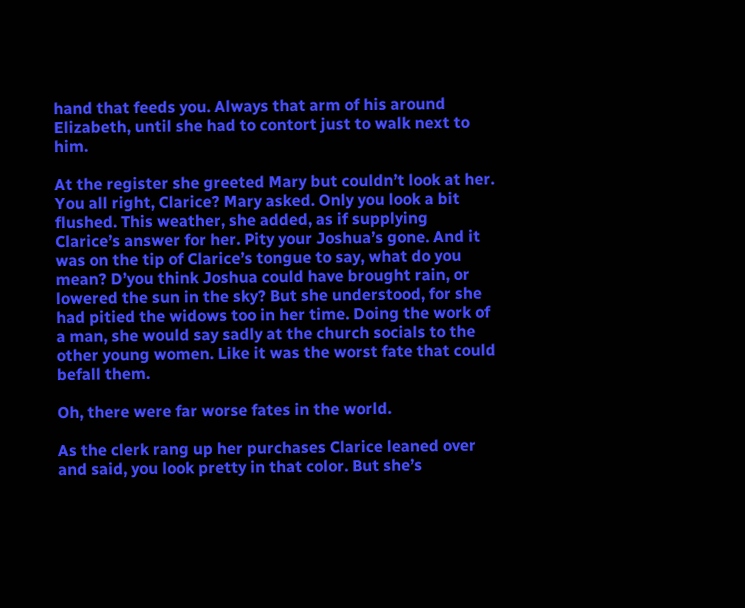hand that feeds you. Always that arm of his around Elizabeth, until she had to contort just to walk next to him.

At the register she greeted Mary but couldn’t look at her. You all right, Clarice? Mary asked. Only you look a bit flushed. This weather, she added, as if supplying Clarice’s answer for her. Pity your Joshua’s gone. And it was on the tip of Clarice’s tongue to say, what do you mean? D’you think Joshua could have brought rain, or lowered the sun in the sky? But she understood, for she had pitied the widows too in her time. Doing the work of a man, she would say sadly at the church socials to the other young women. Like it was the worst fate that could befall them.

Oh, there were far worse fates in the world.

As the clerk rang up her purchases Clarice leaned over and said, you look pretty in that color. But she’s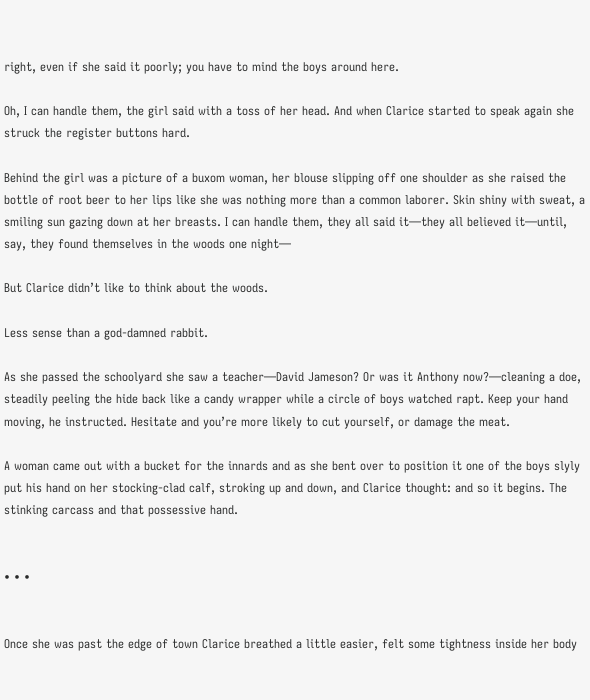right, even if she said it poorly; you have to mind the boys around here.

Oh, I can handle them, the girl said with a toss of her head. And when Clarice started to speak again she struck the register buttons hard.

Behind the girl was a picture of a buxom woman, her blouse slipping off one shoulder as she raised the bottle of root beer to her lips like she was nothing more than a common laborer. Skin shiny with sweat, a smiling sun gazing down at her breasts. I can handle them, they all said it—they all believed it—until, say, they found themselves in the woods one night—

But Clarice didn’t like to think about the woods.

Less sense than a god-damned rabbit.

As she passed the schoolyard she saw a teacher—David Jameson? Or was it Anthony now?—cleaning a doe, steadily peeling the hide back like a candy wrapper while a circle of boys watched rapt. Keep your hand moving, he instructed. Hesitate and you’re more likely to cut yourself, or damage the meat.

A woman came out with a bucket for the innards and as she bent over to position it one of the boys slyly put his hand on her stocking-clad calf, stroking up and down, and Clarice thought: and so it begins. The stinking carcass and that possessive hand.


• • •


Once she was past the edge of town Clarice breathed a little easier, felt some tightness inside her body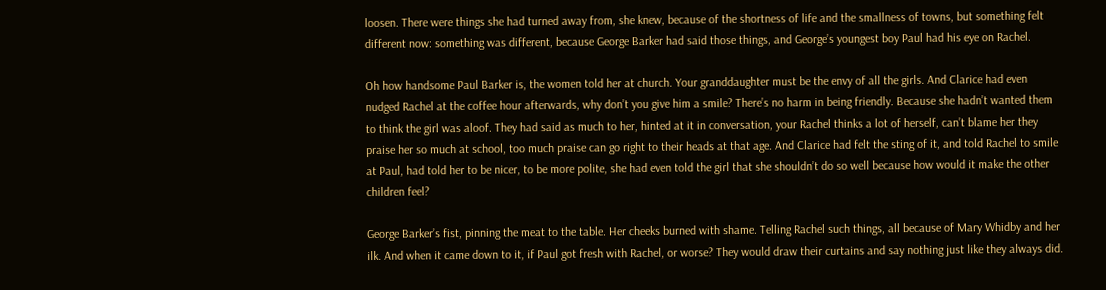loosen. There were things she had turned away from, she knew, because of the shortness of life and the smallness of towns, but something felt different now: something was different, because George Barker had said those things, and George’s youngest boy Paul had his eye on Rachel.

Oh how handsome Paul Barker is, the women told her at church. Your granddaughter must be the envy of all the girls. And Clarice had even nudged Rachel at the coffee hour afterwards, why don’t you give him a smile? There’s no harm in being friendly. Because she hadn’t wanted them to think the girl was aloof. They had said as much to her, hinted at it in conversation, your Rachel thinks a lot of herself, can’t blame her they praise her so much at school, too much praise can go right to their heads at that age. And Clarice had felt the sting of it, and told Rachel to smile at Paul, had told her to be nicer, to be more polite, she had even told the girl that she shouldn’t do so well because how would it make the other children feel?

George Barker’s fist, pinning the meat to the table. Her cheeks burned with shame. Telling Rachel such things, all because of Mary Whidby and her ilk. And when it came down to it, if Paul got fresh with Rachel, or worse? They would draw their curtains and say nothing just like they always did.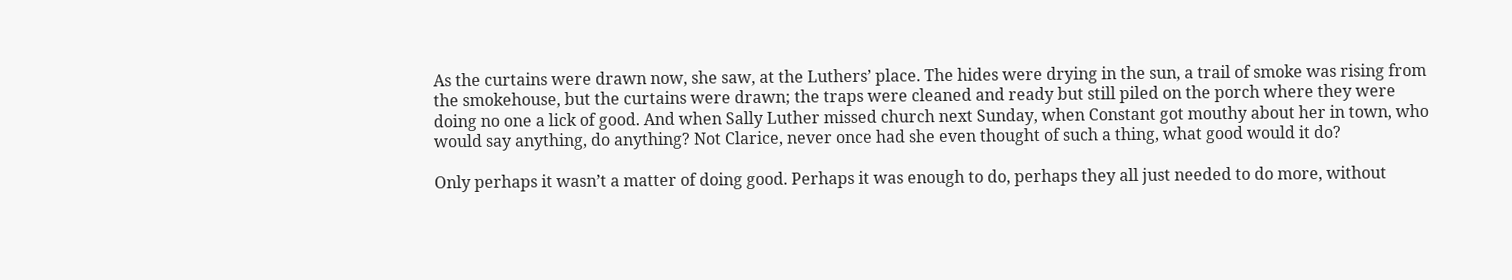As the curtains were drawn now, she saw, at the Luthers’ place. The hides were drying in the sun, a trail of smoke was rising from the smokehouse, but the curtains were drawn; the traps were cleaned and ready but still piled on the porch where they were doing no one a lick of good. And when Sally Luther missed church next Sunday, when Constant got mouthy about her in town, who would say anything, do anything? Not Clarice, never once had she even thought of such a thing, what good would it do?

Only perhaps it wasn’t a matter of doing good. Perhaps it was enough to do, perhaps they all just needed to do more, without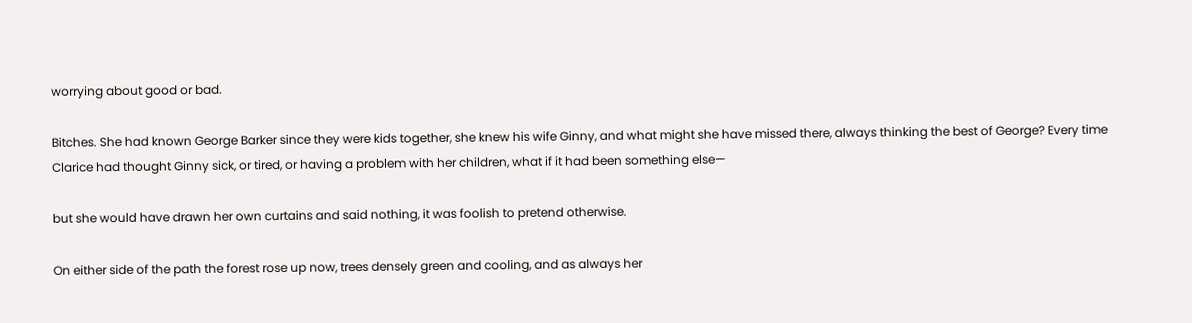worrying about good or bad.

Bitches. She had known George Barker since they were kids together, she knew his wife Ginny, and what might she have missed there, always thinking the best of George? Every time Clarice had thought Ginny sick, or tired, or having a problem with her children, what if it had been something else—

but she would have drawn her own curtains and said nothing, it was foolish to pretend otherwise.

On either side of the path the forest rose up now, trees densely green and cooling, and as always her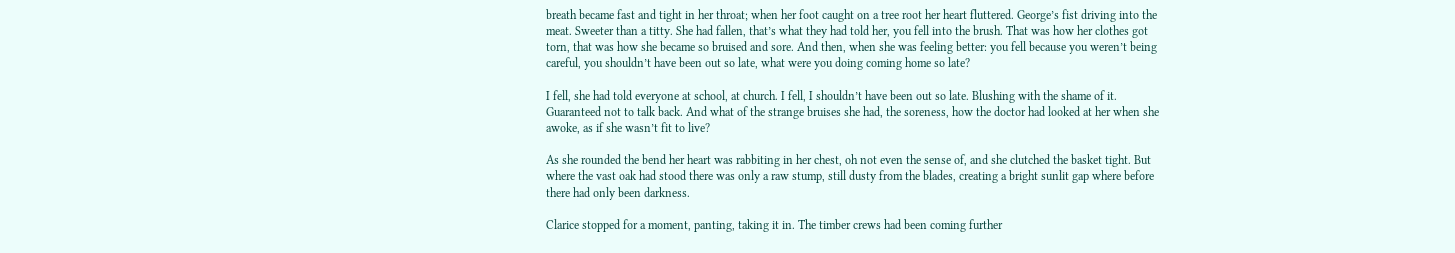breath became fast and tight in her throat; when her foot caught on a tree root her heart fluttered. George’s fist driving into the meat. Sweeter than a titty. She had fallen, that’s what they had told her, you fell into the brush. That was how her clothes got torn, that was how she became so bruised and sore. And then, when she was feeling better: you fell because you weren’t being careful, you shouldn’t have been out so late, what were you doing coming home so late?

I fell, she had told everyone at school, at church. I fell, I shouldn’t have been out so late. Blushing with the shame of it. Guaranteed not to talk back. And what of the strange bruises she had, the soreness, how the doctor had looked at her when she awoke, as if she wasn’t fit to live?

As she rounded the bend her heart was rabbiting in her chest, oh not even the sense of, and she clutched the basket tight. But where the vast oak had stood there was only a raw stump, still dusty from the blades, creating a bright sunlit gap where before there had only been darkness.

Clarice stopped for a moment, panting, taking it in. The timber crews had been coming further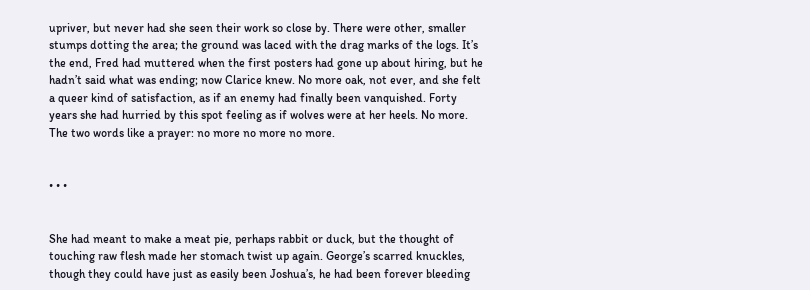upriver, but never had she seen their work so close by. There were other, smaller stumps dotting the area; the ground was laced with the drag marks of the logs. It’s the end, Fred had muttered when the first posters had gone up about hiring, but he hadn’t said what was ending; now Clarice knew. No more oak, not ever, and she felt a queer kind of satisfaction, as if an enemy had finally been vanquished. Forty years she had hurried by this spot feeling as if wolves were at her heels. No more. The two words like a prayer: no more no more no more.


• • •


She had meant to make a meat pie, perhaps rabbit or duck, but the thought of touching raw flesh made her stomach twist up again. George’s scarred knuckles, though they could have just as easily been Joshua’s, he had been forever bleeding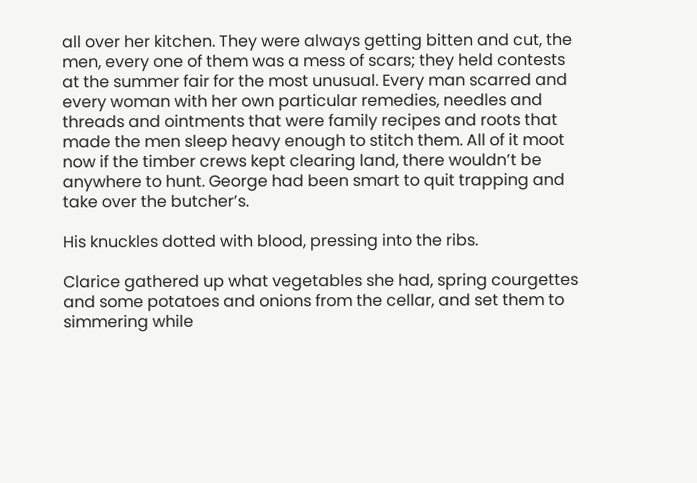all over her kitchen. They were always getting bitten and cut, the men, every one of them was a mess of scars; they held contests at the summer fair for the most unusual. Every man scarred and every woman with her own particular remedies, needles and threads and ointments that were family recipes and roots that made the men sleep heavy enough to stitch them. All of it moot now if the timber crews kept clearing land, there wouldn’t be anywhere to hunt. George had been smart to quit trapping and take over the butcher’s.

His knuckles dotted with blood, pressing into the ribs.

Clarice gathered up what vegetables she had, spring courgettes and some potatoes and onions from the cellar, and set them to simmering while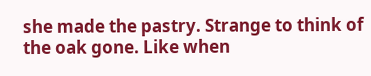she made the pastry. Strange to think of the oak gone. Like when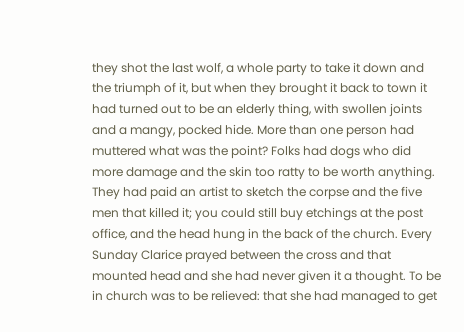they shot the last wolf, a whole party to take it down and the triumph of it, but when they brought it back to town it had turned out to be an elderly thing, with swollen joints and a mangy, pocked hide. More than one person had muttered what was the point? Folks had dogs who did more damage and the skin too ratty to be worth anything. They had paid an artist to sketch the corpse and the five men that killed it; you could still buy etchings at the post office, and the head hung in the back of the church. Every Sunday Clarice prayed between the cross and that mounted head and she had never given it a thought. To be in church was to be relieved: that she had managed to get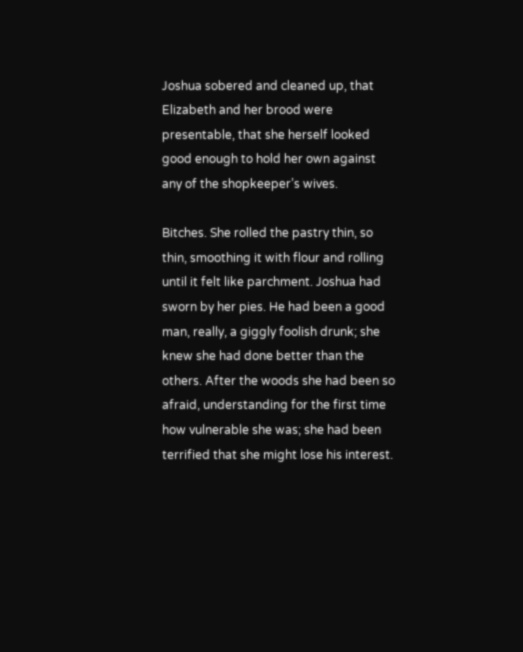Joshua sobered and cleaned up, that Elizabeth and her brood were presentable, that she herself looked good enough to hold her own against any of the shopkeeper’s wives.

Bitches. She rolled the pastry thin, so thin, smoothing it with flour and rolling until it felt like parchment. Joshua had sworn by her pies. He had been a good man, really, a giggly foolish drunk; she knew she had done better than the others. After the woods she had been so afraid, understanding for the first time how vulnerable she was; she had been terrified that she might lose his interest.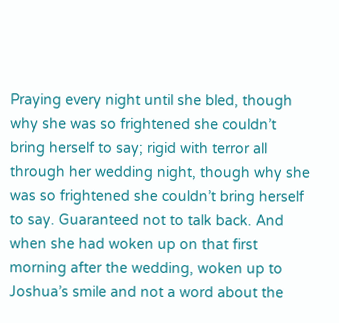Praying every night until she bled, though why she was so frightened she couldn’t bring herself to say; rigid with terror all through her wedding night, though why she was so frightened she couldn’t bring herself to say. Guaranteed not to talk back. And when she had woken up on that first morning after the wedding, woken up to Joshua’s smile and not a word about the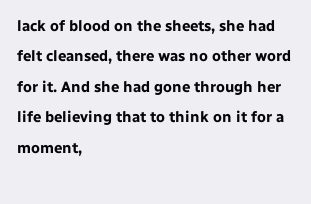lack of blood on the sheets, she had felt cleansed, there was no other word for it. And she had gone through her life believing that to think on it for a moment,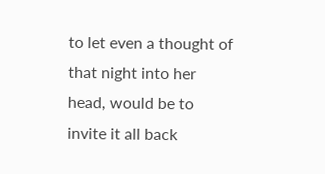to let even a thought of that night into her head, would be to invite it all back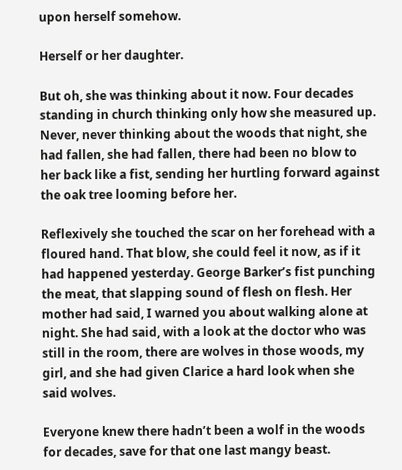upon herself somehow.

Herself or her daughter.

But oh, she was thinking about it now. Four decades standing in church thinking only how she measured up. Never, never thinking about the woods that night, she had fallen, she had fallen, there had been no blow to her back like a fist, sending her hurtling forward against the oak tree looming before her.

Reflexively she touched the scar on her forehead with a floured hand. That blow, she could feel it now, as if it had happened yesterday. George Barker’s fist punching the meat, that slapping sound of flesh on flesh. Her mother had said, I warned you about walking alone at night. She had said, with a look at the doctor who was still in the room, there are wolves in those woods, my girl, and she had given Clarice a hard look when she said wolves.

Everyone knew there hadn’t been a wolf in the woods for decades, save for that one last mangy beast.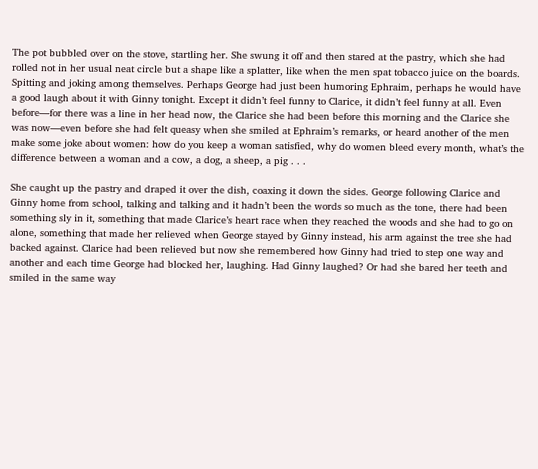The pot bubbled over on the stove, startling her. She swung it off and then stared at the pastry, which she had rolled not in her usual neat circle but a shape like a splatter, like when the men spat tobacco juice on the boards. Spitting and joking among themselves. Perhaps George had just been humoring Ephraim, perhaps he would have a good laugh about it with Ginny tonight. Except it didn’t feel funny to Clarice, it didn’t feel funny at all. Even before—for there was a line in her head now, the Clarice she had been before this morning and the Clarice she was now—even before she had felt queasy when she smiled at Ephraim’s remarks, or heard another of the men make some joke about women: how do you keep a woman satisfied, why do women bleed every month, what’s the difference between a woman and a cow, a dog, a sheep, a pig . . .

She caught up the pastry and draped it over the dish, coaxing it down the sides. George following Clarice and Ginny home from school, talking and talking and it hadn’t been the words so much as the tone, there had been something sly in it, something that made Clarice’s heart race when they reached the woods and she had to go on alone, something that made her relieved when George stayed by Ginny instead, his arm against the tree she had backed against. Clarice had been relieved but now she remembered how Ginny had tried to step one way and another and each time George had blocked her, laughing. Had Ginny laughed? Or had she bared her teeth and smiled in the same way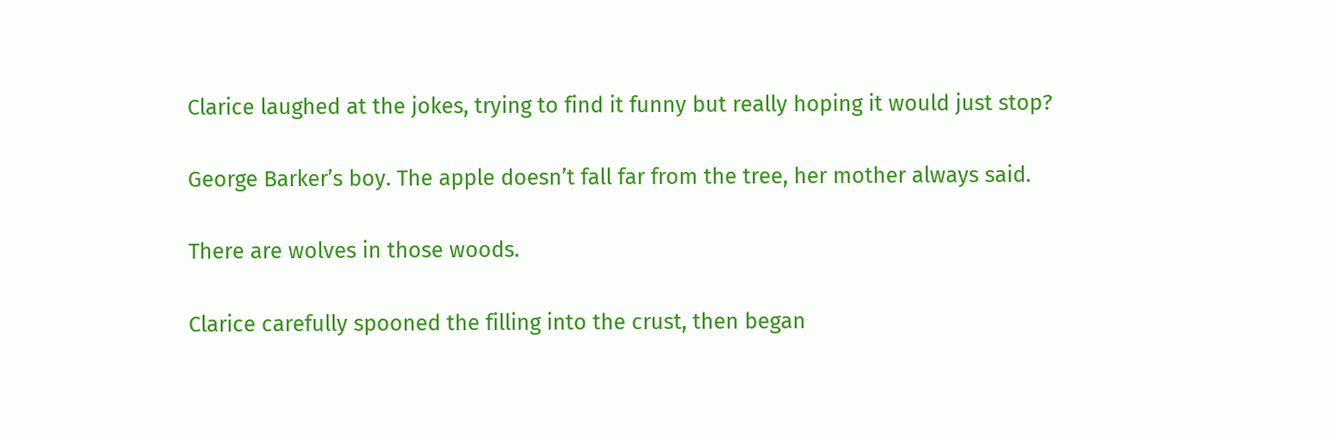Clarice laughed at the jokes, trying to find it funny but really hoping it would just stop?

George Barker’s boy. The apple doesn’t fall far from the tree, her mother always said.

There are wolves in those woods.

Clarice carefully spooned the filling into the crust, then began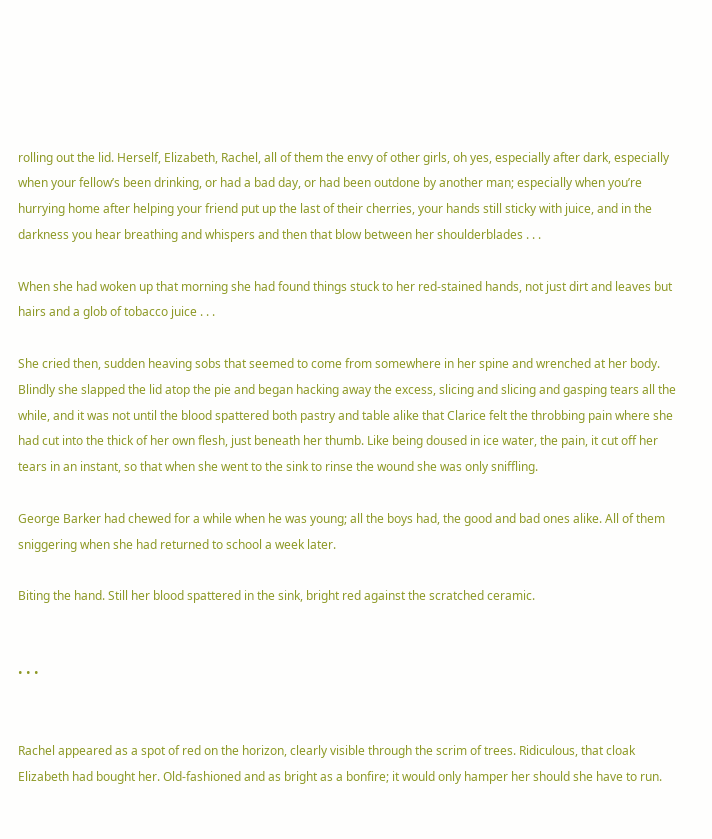rolling out the lid. Herself, Elizabeth, Rachel, all of them the envy of other girls, oh yes, especially after dark, especially when your fellow’s been drinking, or had a bad day, or had been outdone by another man; especially when you’re hurrying home after helping your friend put up the last of their cherries, your hands still sticky with juice, and in the darkness you hear breathing and whispers and then that blow between her shoulderblades . . .

When she had woken up that morning she had found things stuck to her red-stained hands, not just dirt and leaves but hairs and a glob of tobacco juice . . .

She cried then, sudden heaving sobs that seemed to come from somewhere in her spine and wrenched at her body. Blindly she slapped the lid atop the pie and began hacking away the excess, slicing and slicing and gasping tears all the while, and it was not until the blood spattered both pastry and table alike that Clarice felt the throbbing pain where she had cut into the thick of her own flesh, just beneath her thumb. Like being doused in ice water, the pain, it cut off her tears in an instant, so that when she went to the sink to rinse the wound she was only sniffling.

George Barker had chewed for a while when he was young; all the boys had, the good and bad ones alike. All of them sniggering when she had returned to school a week later.

Biting the hand. Still her blood spattered in the sink, bright red against the scratched ceramic.


• • •


Rachel appeared as a spot of red on the horizon, clearly visible through the scrim of trees. Ridiculous, that cloak Elizabeth had bought her. Old-fashioned and as bright as a bonfire; it would only hamper her should she have to run.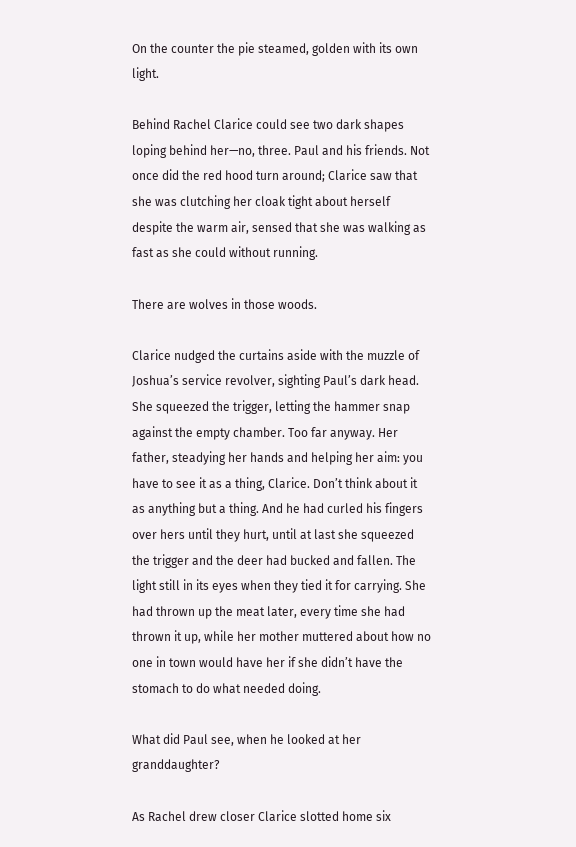On the counter the pie steamed, golden with its own light.

Behind Rachel Clarice could see two dark shapes loping behind her—no, three. Paul and his friends. Not once did the red hood turn around; Clarice saw that she was clutching her cloak tight about herself despite the warm air, sensed that she was walking as fast as she could without running.

There are wolves in those woods.

Clarice nudged the curtains aside with the muzzle of Joshua’s service revolver, sighting Paul’s dark head. She squeezed the trigger, letting the hammer snap against the empty chamber. Too far anyway. Her father, steadying her hands and helping her aim: you have to see it as a thing, Clarice. Don’t think about it as anything but a thing. And he had curled his fingers over hers until they hurt, until at last she squeezed the trigger and the deer had bucked and fallen. The light still in its eyes when they tied it for carrying. She had thrown up the meat later, every time she had thrown it up, while her mother muttered about how no one in town would have her if she didn’t have the stomach to do what needed doing.

What did Paul see, when he looked at her granddaughter?

As Rachel drew closer Clarice slotted home six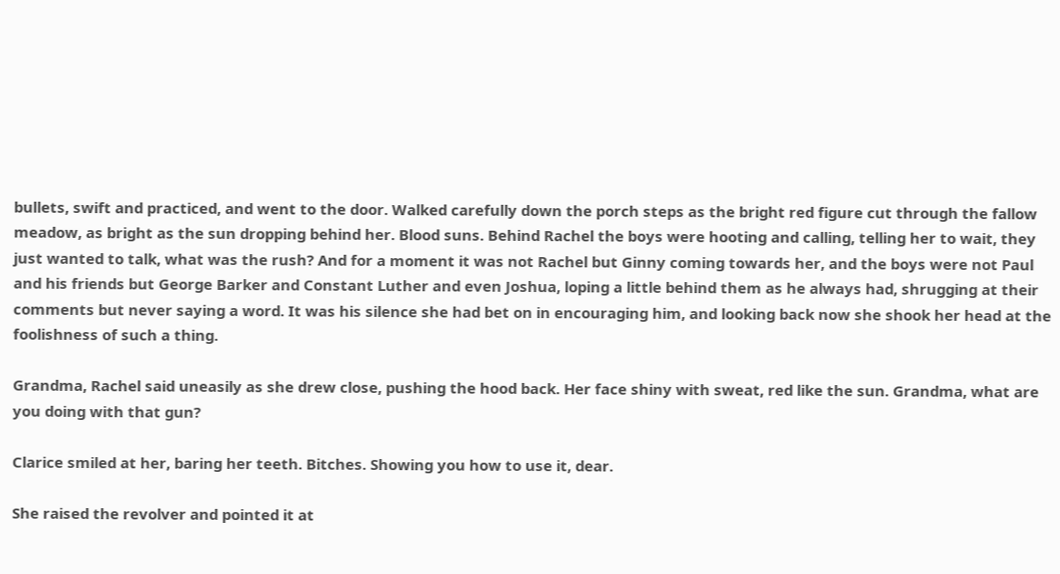bullets, swift and practiced, and went to the door. Walked carefully down the porch steps as the bright red figure cut through the fallow meadow, as bright as the sun dropping behind her. Blood suns. Behind Rachel the boys were hooting and calling, telling her to wait, they just wanted to talk, what was the rush? And for a moment it was not Rachel but Ginny coming towards her, and the boys were not Paul and his friends but George Barker and Constant Luther and even Joshua, loping a little behind them as he always had, shrugging at their comments but never saying a word. It was his silence she had bet on in encouraging him, and looking back now she shook her head at the foolishness of such a thing.

Grandma, Rachel said uneasily as she drew close, pushing the hood back. Her face shiny with sweat, red like the sun. Grandma, what are you doing with that gun?

Clarice smiled at her, baring her teeth. Bitches. Showing you how to use it, dear.

She raised the revolver and pointed it at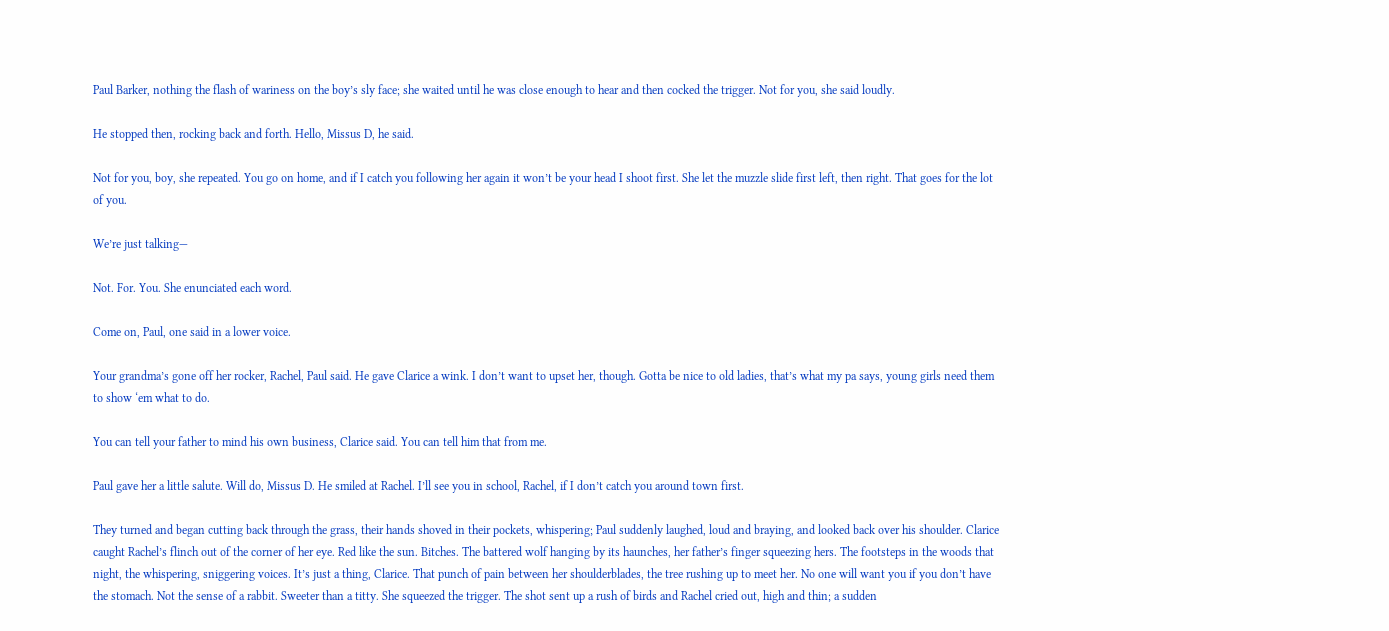Paul Barker, nothing the flash of wariness on the boy’s sly face; she waited until he was close enough to hear and then cocked the trigger. Not for you, she said loudly.

He stopped then, rocking back and forth. Hello, Missus D, he said.

Not for you, boy, she repeated. You go on home, and if I catch you following her again it won’t be your head I shoot first. She let the muzzle slide first left, then right. That goes for the lot of you.

We’re just talking—

Not. For. You. She enunciated each word.

Come on, Paul, one said in a lower voice.

Your grandma’s gone off her rocker, Rachel, Paul said. He gave Clarice a wink. I don’t want to upset her, though. Gotta be nice to old ladies, that’s what my pa says, young girls need them to show ‘em what to do.

You can tell your father to mind his own business, Clarice said. You can tell him that from me.

Paul gave her a little salute. Will do, Missus D. He smiled at Rachel. I’ll see you in school, Rachel, if I don’t catch you around town first.

They turned and began cutting back through the grass, their hands shoved in their pockets, whispering; Paul suddenly laughed, loud and braying, and looked back over his shoulder. Clarice caught Rachel’s flinch out of the corner of her eye. Red like the sun. Bitches. The battered wolf hanging by its haunches, her father’s finger squeezing hers. The footsteps in the woods that night, the whispering, sniggering voices. It’s just a thing, Clarice. That punch of pain between her shoulderblades, the tree rushing up to meet her. No one will want you if you don’t have the stomach. Not the sense of a rabbit. Sweeter than a titty. She squeezed the trigger. The shot sent up a rush of birds and Rachel cried out, high and thin; a sudden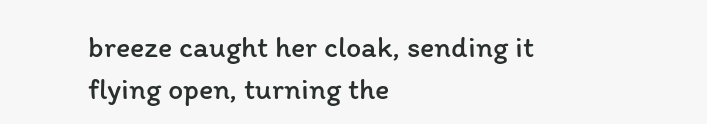breeze caught her cloak, sending it flying open, turning the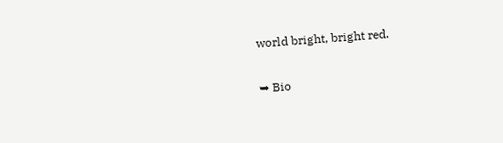world bright, bright red.

➥ Bio